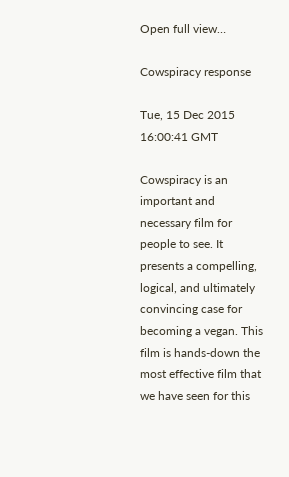Open full view…

Cowspiracy response

Tue, 15 Dec 2015 16:00:41 GMT

Cowspiracy is an important and necessary film for people to see. It presents a compelling, logical, and ultimately convincing case for becoming a vegan. This film is hands-down the most effective film that we have seen for this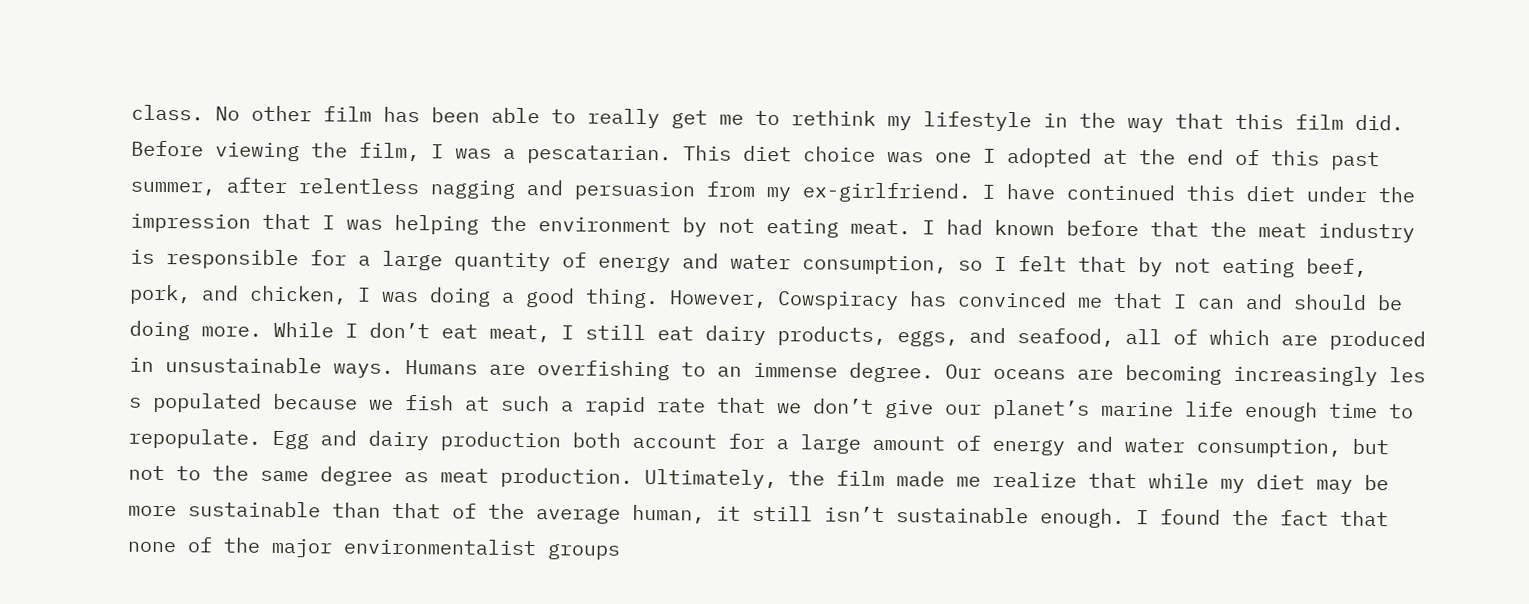class. No other film has been able to really get me to rethink my lifestyle in the way that this film did. Before viewing the film, I was a pescatarian. This diet choice was one I adopted at the end of this past summer, after relentless nagging and persuasion from my ex-girlfriend. I have continued this diet under the impression that I was helping the environment by not eating meat. I had known before that the meat industry is responsible for a large quantity of energy and water consumption, so I felt that by not eating beef, pork, and chicken, I was doing a good thing. However, Cowspiracy has convinced me that I can and should be doing more. While I don’t eat meat, I still eat dairy products, eggs, and seafood, all of which are produced in unsustainable ways. Humans are overfishing to an immense degree. Our oceans are becoming increasingly les s populated because we fish at such a rapid rate that we don’t give our planet’s marine life enough time to repopulate. Egg and dairy production both account for a large amount of energy and water consumption, but not to the same degree as meat production. Ultimately, the film made me realize that while my diet may be more sustainable than that of the average human, it still isn’t sustainable enough. I found the fact that none of the major environmentalist groups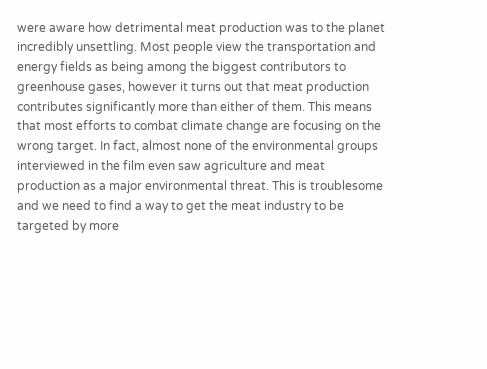were aware how detrimental meat production was to the planet incredibly unsettling. Most people view the transportation and energy fields as being among the biggest contributors to greenhouse gases, however it turns out that meat production contributes significantly more than either of them. This means that most efforts to combat climate change are focusing on the wrong target. In fact, almost none of the environmental groups interviewed in the film even saw agriculture and meat production as a major environmental threat. This is troublesome and we need to find a way to get the meat industry to be targeted by more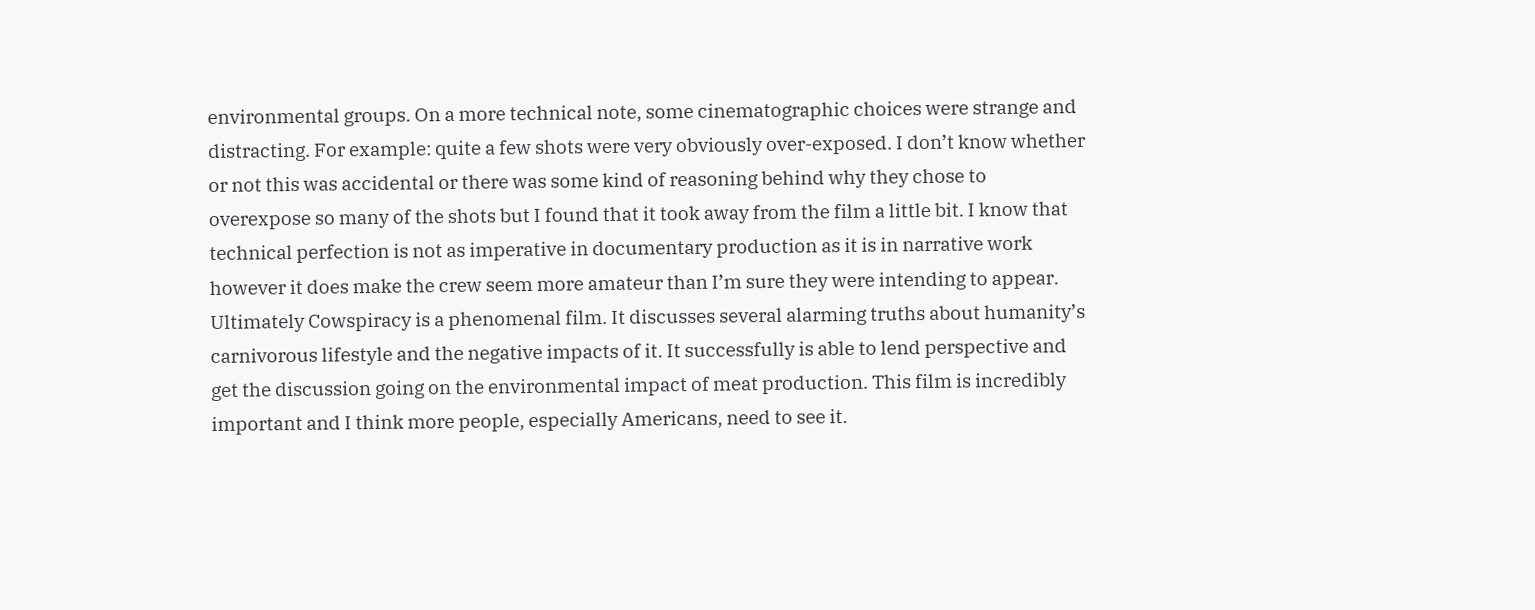environmental groups. On a more technical note, some cinematographic choices were strange and distracting. For example: quite a few shots were very obviously over-exposed. I don’t know whether or not this was accidental or there was some kind of reasoning behind why they chose to overexpose so many of the shots but I found that it took away from the film a little bit. I know that technical perfection is not as imperative in documentary production as it is in narrative work however it does make the crew seem more amateur than I’m sure they were intending to appear. Ultimately Cowspiracy is a phenomenal film. It discusses several alarming truths about humanity’s carnivorous lifestyle and the negative impacts of it. It successfully is able to lend perspective and get the discussion going on the environmental impact of meat production. This film is incredibly important and I think more people, especially Americans, need to see it.